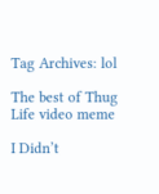Tag Archives: lol

The best of Thug Life video meme

I Didn’t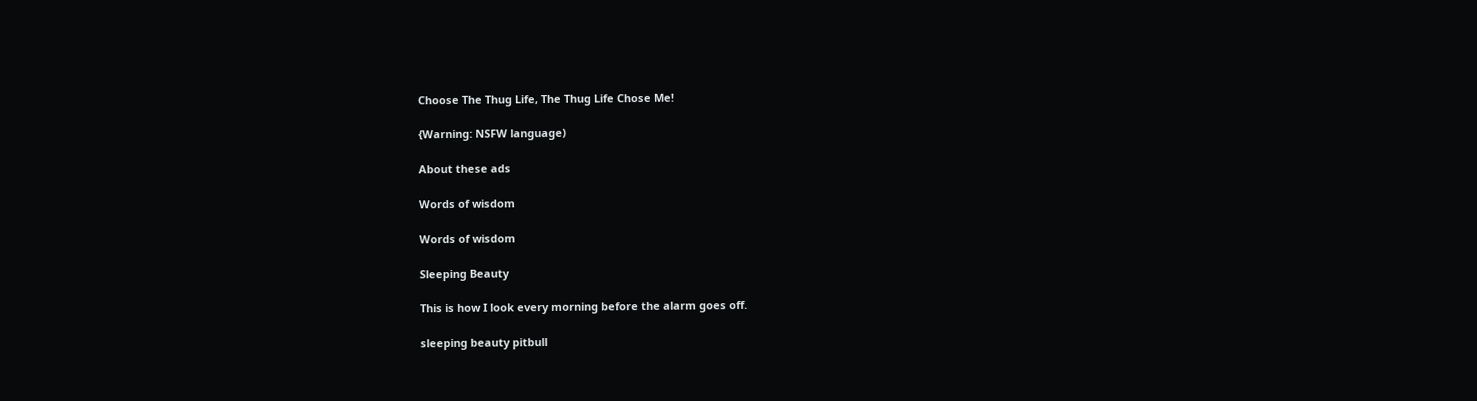Choose The Thug Life, The Thug Life Chose Me!

{Warning: NSFW language)

About these ads

Words of wisdom

Words of wisdom

Sleeping Beauty

This is how I look every morning before the alarm goes off.

sleeping beauty pitbull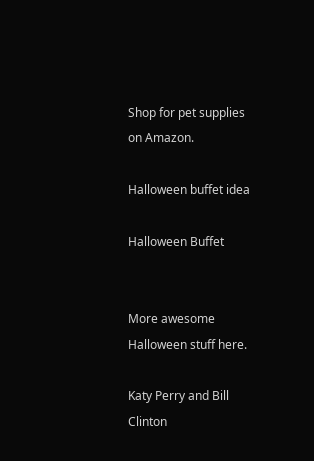Shop for pet supplies on Amazon.

Halloween buffet idea

Halloween Buffet


More awesome Halloween stuff here.

Katy Perry and Bill Clinton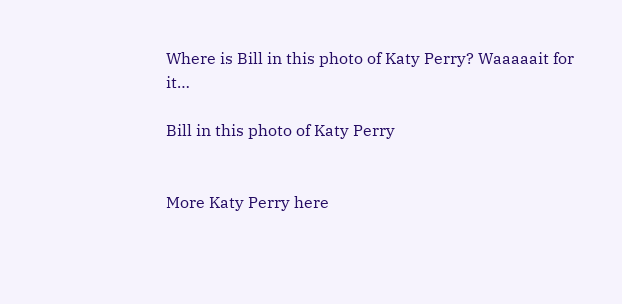Where is Bill in this photo of Katy Perry? Waaaaait for it…

Bill in this photo of Katy Perry


More Katy Perry here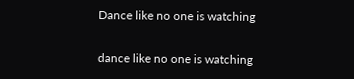Dance like no one is watching

dance like no one is watching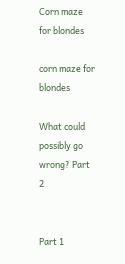Corn maze for blondes

corn maze for blondes

What could possibly go wrong? Part 2


Part 1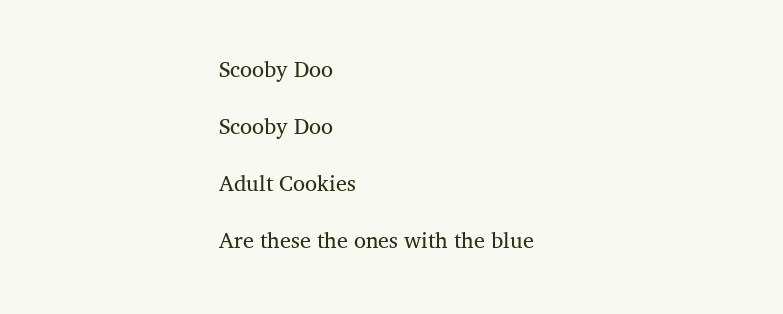Scooby Doo

Scooby Doo

Adult Cookies

Are these the ones with the blue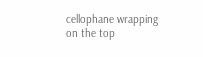cellophane wrapping on the top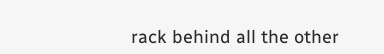rack behind all the other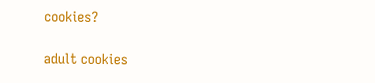cookies?

adult cookies